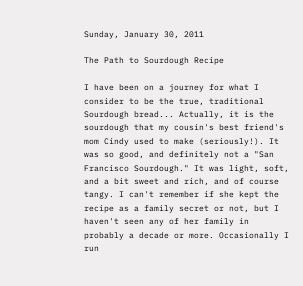Sunday, January 30, 2011

The Path to Sourdough Recipe

I have been on a journey for what I consider to be the true, traditional Sourdough bread... Actually, it is the sourdough that my cousin's best friend's mom Cindy used to make (seriously!). It was so good, and definitely not a "San Francisco Sourdough." It was light, soft, and a bit sweet and rich, and of course tangy. I can't remember if she kept the recipe as a family secret or not, but I haven't seen any of her family in probably a decade or more. Occasionally I run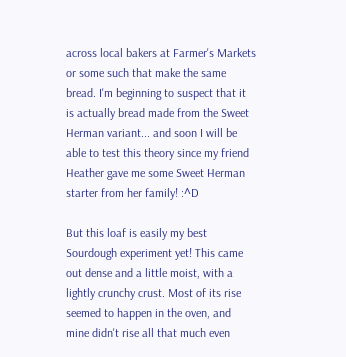across local bakers at Farmer's Markets or some such that make the same bread. I'm beginning to suspect that it is actually bread made from the Sweet Herman variant... and soon I will be able to test this theory since my friend Heather gave me some Sweet Herman starter from her family! :^D

But this loaf is easily my best Sourdough experiment yet! This came out dense and a little moist, with a lightly crunchy crust. Most of its rise seemed to happen in the oven, and mine didn't rise all that much even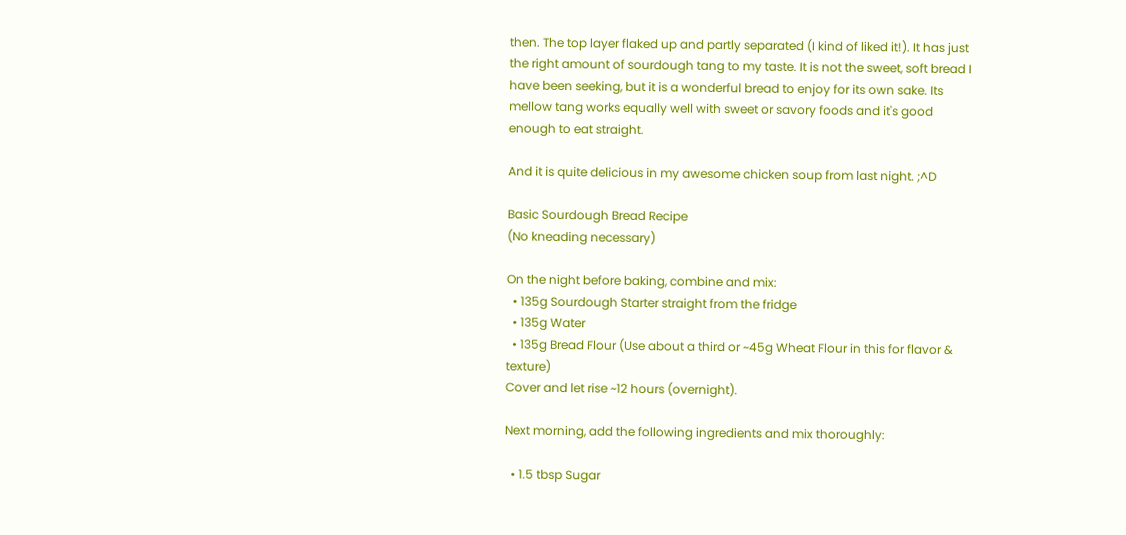then. The top layer flaked up and partly separated (I kind of liked it!). It has just the right amount of sourdough tang to my taste. It is not the sweet, soft bread I have been seeking, but it is a wonderful bread to enjoy for its own sake. Its mellow tang works equally well with sweet or savory foods and it's good enough to eat straight.

And it is quite delicious in my awesome chicken soup from last night. ;^D

Basic Sourdough Bread Recipe
(No kneading necessary)

On the night before baking, combine and mix:
  • 135g Sourdough Starter straight from the fridge
  • 135g Water
  • 135g Bread Flour (Use about a third or ~45g Wheat Flour in this for flavor & texture)
Cover and let rise ~12 hours (overnight).

Next morning, add the following ingredients and mix thoroughly:

  • 1.5 tbsp Sugar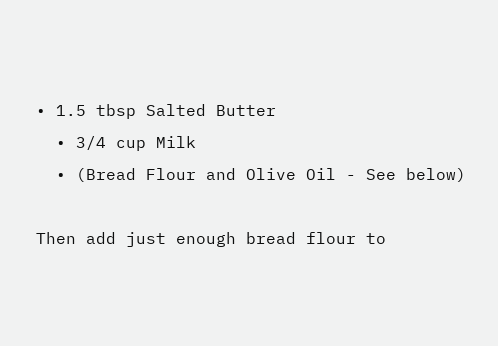• 1.5 tbsp Salted Butter
  • 3/4 cup Milk
  • (Bread Flour and Olive Oil - See below)

Then add just enough bread flour to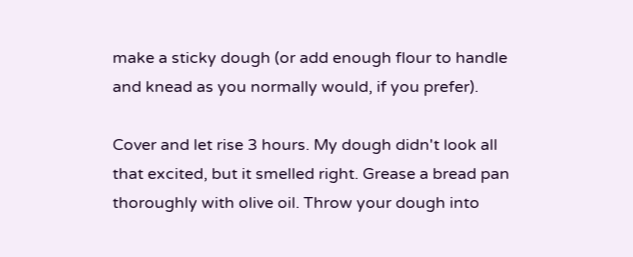make a sticky dough (or add enough flour to handle and knead as you normally would, if you prefer).

Cover and let rise 3 hours. My dough didn't look all that excited, but it smelled right. Grease a bread pan thoroughly with olive oil. Throw your dough into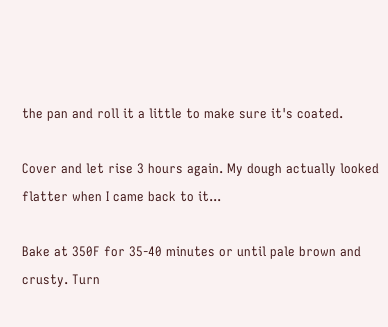the pan and roll it a little to make sure it's coated.

Cover and let rise 3 hours again. My dough actually looked flatter when I came back to it...

Bake at 350F for 35-40 minutes or until pale brown and crusty. Turn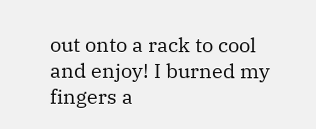out onto a rack to cool and enjoy! I burned my fingers a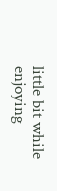little bit while enjoying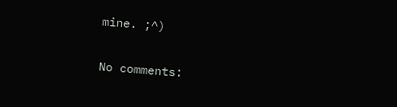mine. ;^)

No comments: